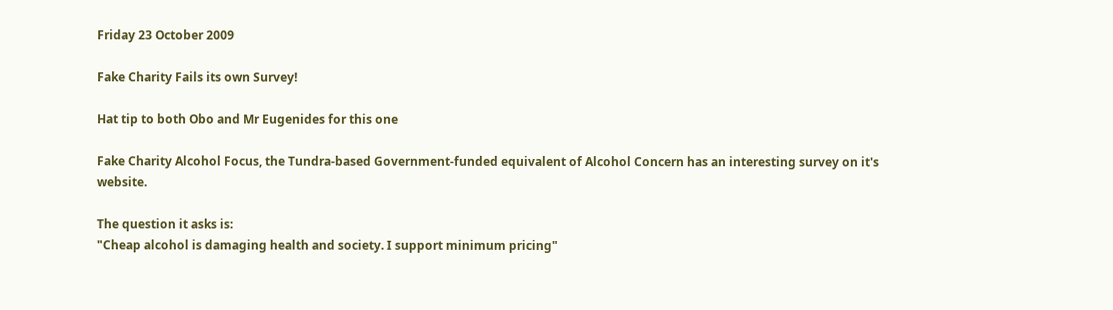Friday 23 October 2009

Fake Charity Fails its own Survey!

Hat tip to both Obo and Mr Eugenides for this one

Fake Charity Alcohol Focus, the Tundra-based Government-funded equivalent of Alcohol Concern has an interesting survey on it's website.

The question it asks is:
"Cheap alcohol is damaging health and society. I support minimum pricing"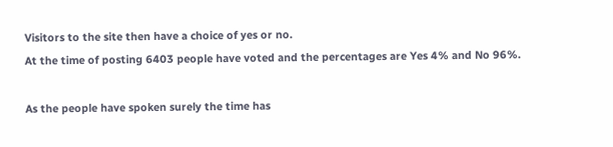Visitors to the site then have a choice of yes or no.
At the time of posting 6403 people have voted and the percentages are Yes 4% and No 96%.

As the people have spoken surely the time has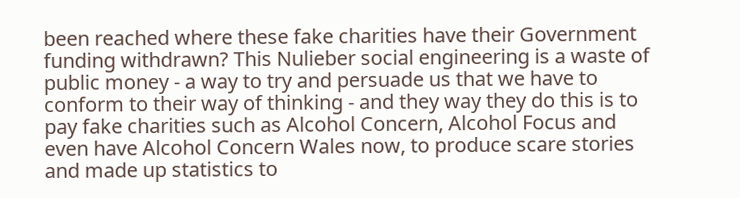been reached where these fake charities have their Government funding withdrawn? This Nulieber social engineering is a waste of public money - a way to try and persuade us that we have to conform to their way of thinking - and they way they do this is to pay fake charities such as Alcohol Concern, Alcohol Focus and even have Alcohol Concern Wales now, to produce scare stories and made up statistics to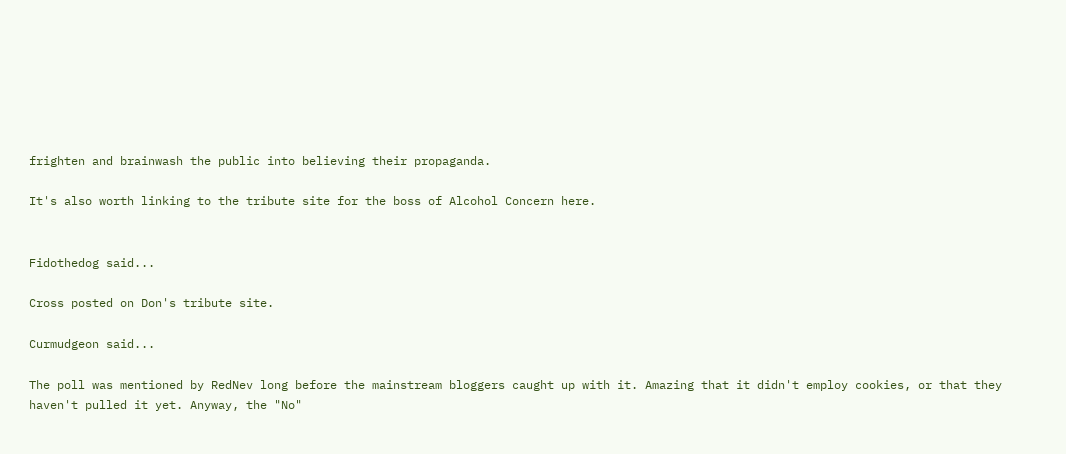frighten and brainwash the public into believing their propaganda.

It's also worth linking to the tribute site for the boss of Alcohol Concern here.


Fidothedog said...

Cross posted on Don's tribute site.

Curmudgeon said...

The poll was mentioned by RedNev long before the mainstream bloggers caught up with it. Amazing that it didn't employ cookies, or that they haven't pulled it yet. Anyway, the "No"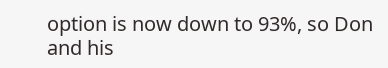option is now down to 93%, so Don and his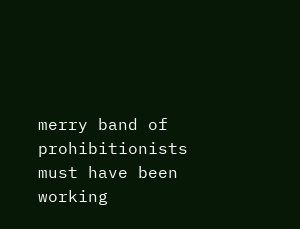merry band of prohibitionists must have been working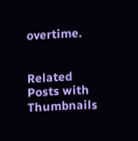overtime.


Related Posts with Thumbnails